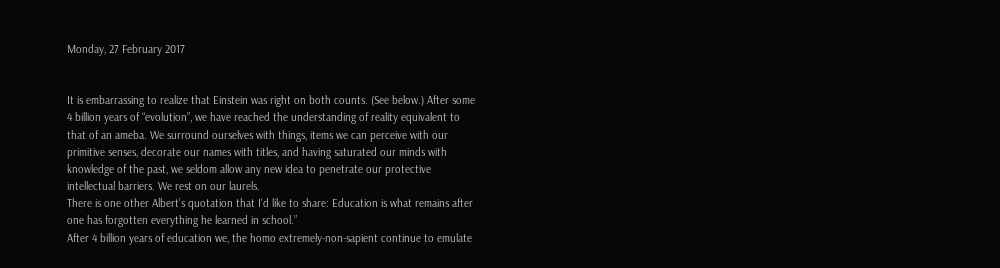Monday, 27 February 2017


It is embarrassing to realize that Einstein was right on both counts. (See below.) After some 4 billion years of “evolution”, we have reached the understanding of reality equivalent to that of an ameba. We surround ourselves with things, items we can perceive with our primitive senses, decorate our names with titles, and having saturated our minds with knowledge of the past, we seldom allow any new idea to penetrate our protective intellectual barriers. We rest on our laurels.
There is one other Albert’s quotation that I’d like to share: Education is what remains after one has forgotten everything he learned in school.”
After 4 billion years of education we, the homo extremely-non-sapient continue to emulate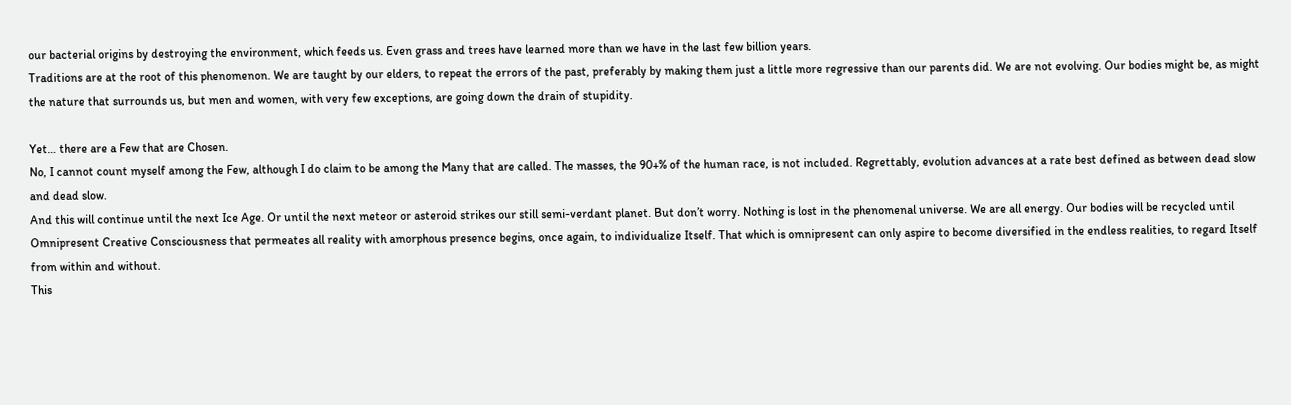our bacterial origins by destroying the environment, which feeds us. Even grass and trees have learned more than we have in the last few billion years.
Traditions are at the root of this phenomenon. We are taught by our elders, to repeat the errors of the past, preferably by making them just a little more regressive than our parents did. We are not evolving. Our bodies might be, as might the nature that surrounds us, but men and women, with very few exceptions, are going down the drain of stupidity.

Yet… there are a Few that are Chosen.
No, I cannot count myself among the Few, although I do claim to be among the Many that are called. The masses, the 90+% of the human race, is not included. Regrettably, evolution advances at a rate best defined as between dead slow and dead slow.
And this will continue until the next Ice Age. Or until the next meteor or asteroid strikes our still semi-verdant planet. But don’t worry. Nothing is lost in the phenomenal universe. We are all energy. Our bodies will be recycled until Omnipresent Creative Consciousness that permeates all reality with amorphous presence begins, once again, to individualize Itself. That which is omnipresent can only aspire to become diversified in the endless realities, to regard Itself from within and without.
This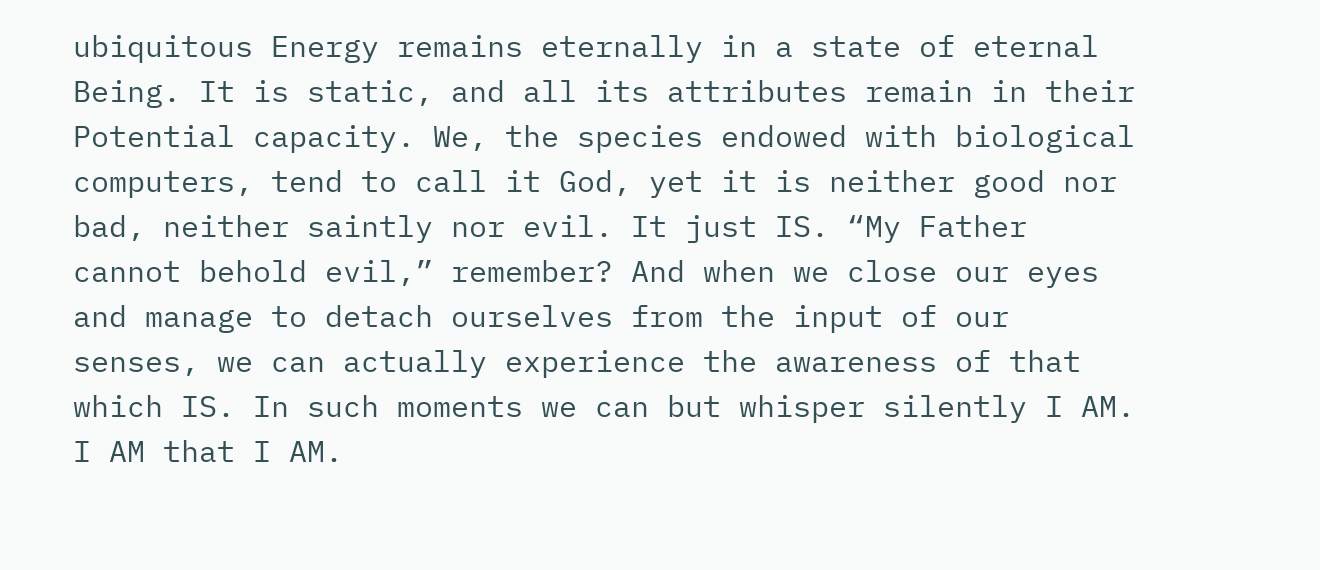ubiquitous Energy remains eternally in a state of eternal Being. It is static, and all its attributes remain in their Potential capacity. We, the species endowed with biological computers, tend to call it God, yet it is neither good nor bad, neither saintly nor evil. It just IS. “My Father cannot behold evil,” remember? And when we close our eyes and manage to detach ourselves from the input of our senses, we can actually experience the awareness of that which IS. In such moments we can but whisper silently I AM.
I AM that I AM.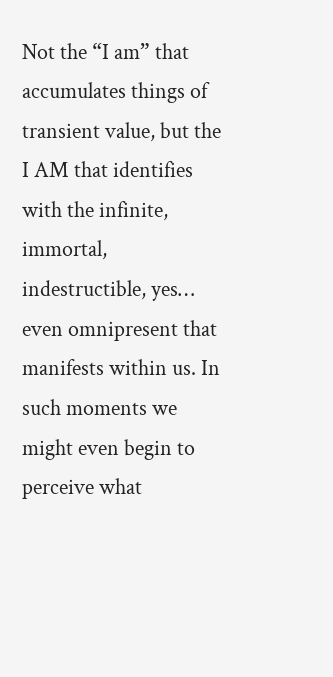Not the “I am” that accumulates things of transient value, but the I AM that identifies with the infinite, immortal, indestructible, yes… even omnipresent that manifests within us. In such moments we might even begin to perceive what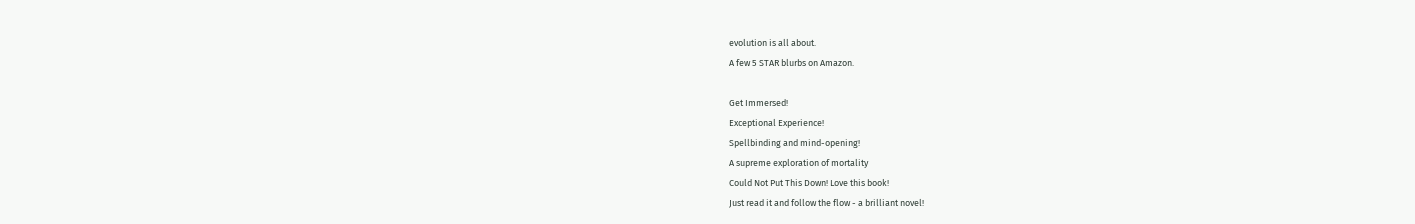evolution is all about.
A few 5 STAR blurbs on Amazon.

Get Immersed!
Exceptional Experience!
Spellbinding and mind-opening!
A supreme exploration of mortality
Could Not Put This Down! Love this book!
Just read it and follow the flow - a brilliant novel!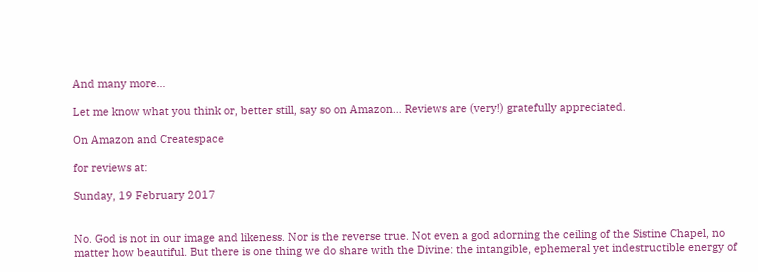And many more…

Let me know what you think or, better still, say so on Amazon… Reviews are (very!) gratefully appreciated.

On Amazon and Createspace

for reviews at:

Sunday, 19 February 2017


No. God is not in our image and likeness. Nor is the reverse true. Not even a god adorning the ceiling of the Sistine Chapel, no matter how beautiful. But there is one thing we do share with the Divine: the intangible, ephemeral yet indestructible energy of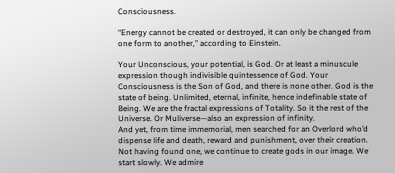Consciousness.

“Energy cannot be created or destroyed, it can only be changed from one form to another,” according to Einstein.

Your Unconscious, your potential, is God. Or at least a minuscule expression though indivisible quintessence of God. Your Consciousness is the Son of God, and there is none other. God is the state of being. Unlimited, eternal, infinite, hence indefinable state of Being. We are the fractal expressions of Totality. So it the rest of the Universe. Or Muliverse—also an expression of infinity.
And yet, from time immemorial, men searched for an Overlord who’d dispense life and death, reward and punishment, over their creation. Not having found one, we continue to create gods in our image. We start slowly. We admire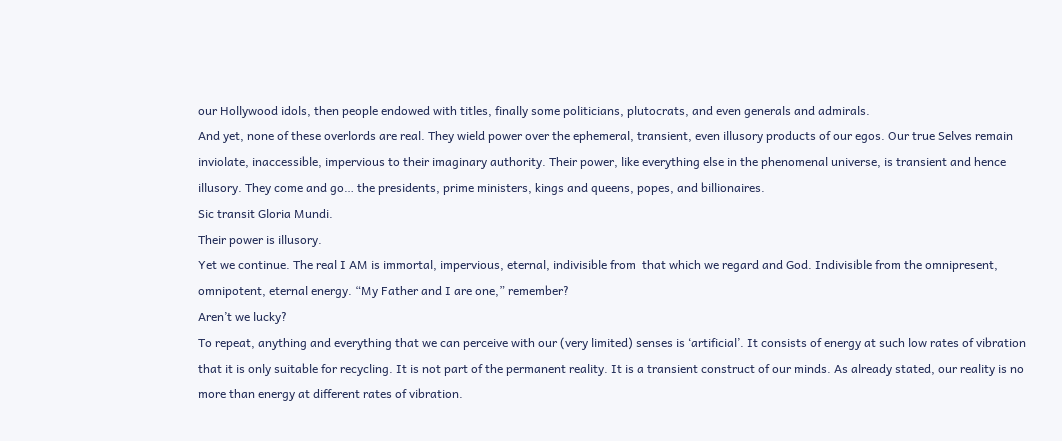our Hollywood idols, then people endowed with titles, finally some politicians, plutocrats, and even generals and admirals.
And yet, none of these overlords are real. They wield power over the ephemeral, transient, even illusory products of our egos. Our true Selves remain inviolate, inaccessible, impervious to their imaginary authority. Their power, like everything else in the phenomenal universe, is transient and hence illusory. They come and go… the presidents, prime ministers, kings and queens, popes, and billionaires.
Sic transit Gloria Mundi.
Their power is illusory.
Yet we continue. The real I AM is immortal, impervious, eternal, indivisible from  that which we regard and God. Indivisible from the omnipresent, omnipotent, eternal energy. “My Father and I are one,” remember?
Aren’t we lucky?
To repeat, anything and everything that we can perceive with our (very limited) senses is ‘artificial’. It consists of energy at such low rates of vibration that it is only suitable for recycling. It is not part of the permanent reality. It is a transient construct of our minds. As already stated, our reality is no more than energy at different rates of vibration.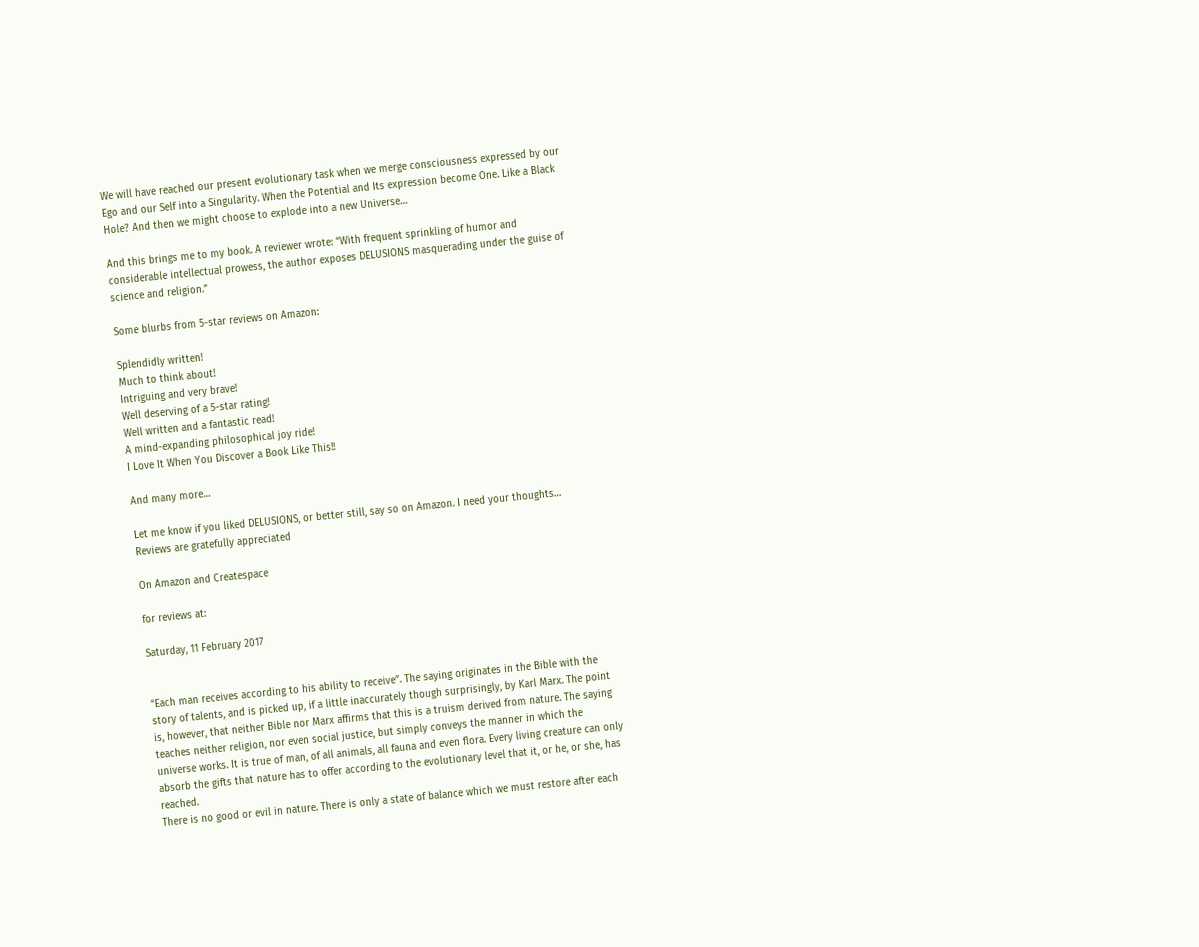We will have reached our present evolutionary task when we merge consciousness expressed by our Ego and our Self into a Singularity. When the Potential and Its expression become One. Like a Black Hole? And then we might choose to explode into a new Universe…

And this brings me to my book. A reviewer wrote: “With frequent sprinkling of humor and considerable intellectual prowess, the author exposes DELUSIONS masquerading under the guise of science and religion.”

Some blurbs from 5-star reviews on Amazon:

Splendidly written!
Much to think about!
Intriguing and very brave!
Well deserving of a 5-star rating!
Well written and a fantastic read!
A mind-expanding philosophical joy ride!
I Love It When You Discover a Book Like This!!

And many more…

Let me know if you liked DELUSIONS, or better still, say so on Amazon. I need your thoughts…
Reviews are gratefully appreciated

On Amazon and Createspace

for reviews at:

Saturday, 11 February 2017


“Each man receives according to his ability to receive”. The saying originates in the Bible with the story of talents, and is picked up, if a little inaccurately though surprisingly, by Karl Marx. The point is, however, that neither Bible nor Marx affirms that this is a truism derived from nature. The saying teaches neither religion, nor even social justice, but simply conveys the manner in which the universe works. It is true of man, of all animals, all fauna and even flora. Every living creature can only absorb the gifts that nature has to offer according to the evolutionary level that it, or he, or she, has reached.
There is no good or evil in nature. There is only a state of balance which we must restore after each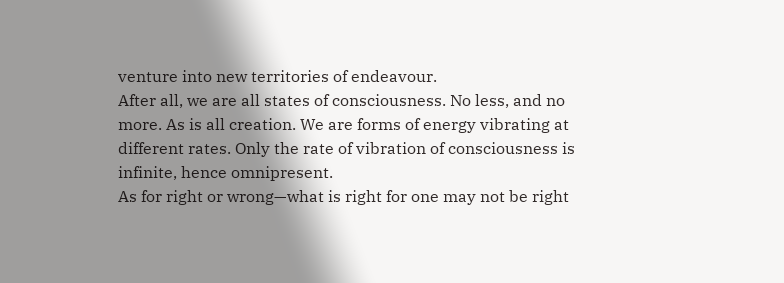venture into new territories of endeavour.
After all, we are all states of consciousness. No less, and no more. As is all creation. We are forms of energy vibrating at different rates. Only the rate of vibration of consciousness is infinite, hence omnipresent.
As for right or wrong—what is right for one may not be right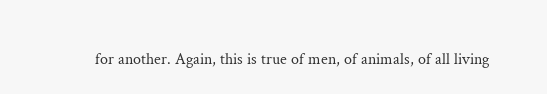for another. Again, this is true of men, of animals, of all living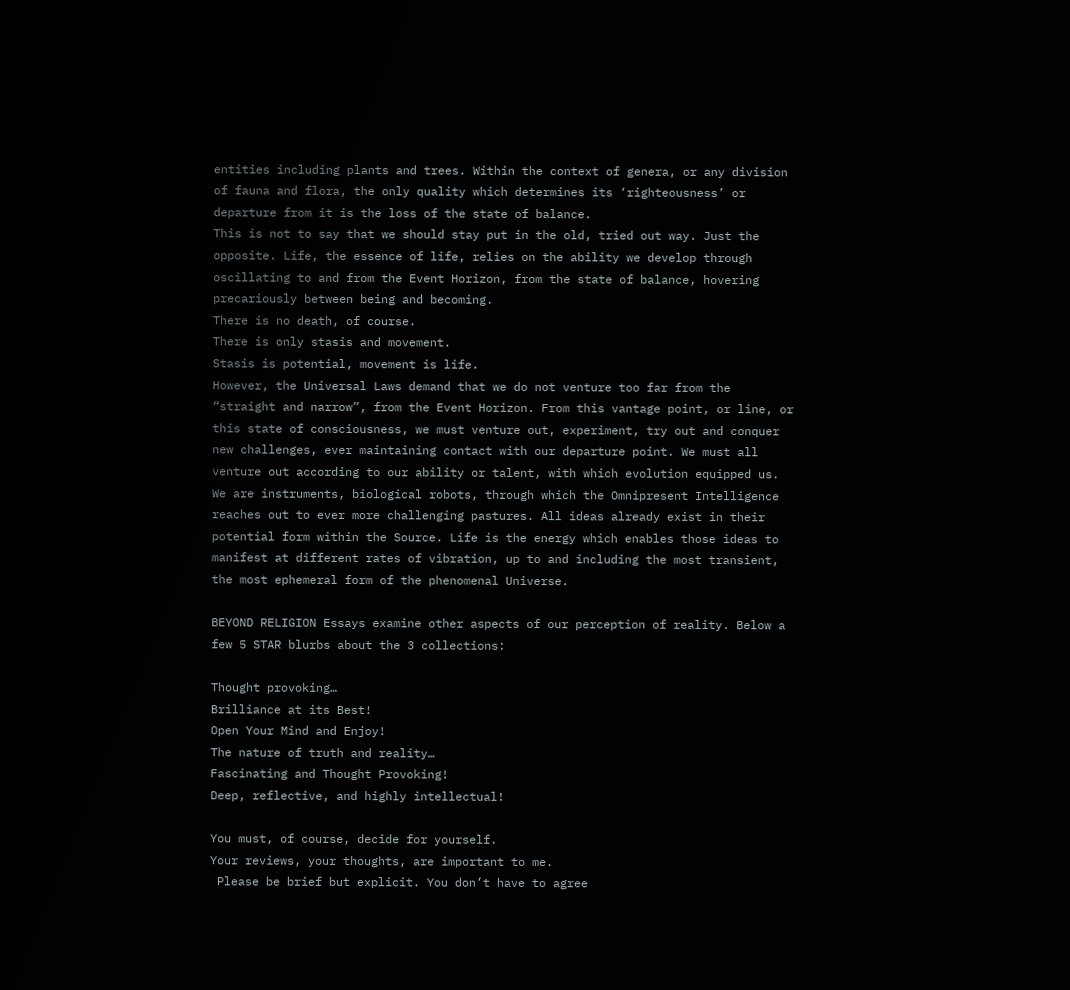entities including plants and trees. Within the context of genera, or any division of fauna and flora, the only quality which determines its ‘righteousness’ or departure from it is the loss of the state of balance.
This is not to say that we should stay put in the old, tried out way. Just the opposite. Life, the essence of life, relies on the ability we develop through oscillating to and from the Event Horizon, from the state of balance, hovering precariously between being and becoming.
There is no death, of course.
There is only stasis and movement.
Stasis is potential, movement is life.
However, the Universal Laws demand that we do not venture too far from the “straight and narrow”, from the Event Horizon. From this vantage point, or line, or this state of consciousness, we must venture out, experiment, try out and conquer new challenges, ever maintaining contact with our departure point. We must all venture out according to our ability or talent, with which evolution equipped us.
We are instruments, biological robots, through which the Omnipresent Intelligence reaches out to ever more challenging pastures. All ideas already exist in their potential form within the Source. Life is the energy which enables those ideas to manifest at different rates of vibration, up to and including the most transient, the most ephemeral form of the phenomenal Universe.

BEYOND RELIGION Essays examine other aspects of our perception of reality. Below a few 5 STAR blurbs about the 3 collections:

Thought provoking…
Brilliance at its Best!
Open Your Mind and Enjoy!
The nature of truth and reality…
Fascinating and Thought Provoking!
Deep, reflective, and highly intellectual!

You must, of course, decide for yourself.
Your reviews, your thoughts, are important to me.
 Please be brief but explicit. You don’t have to agree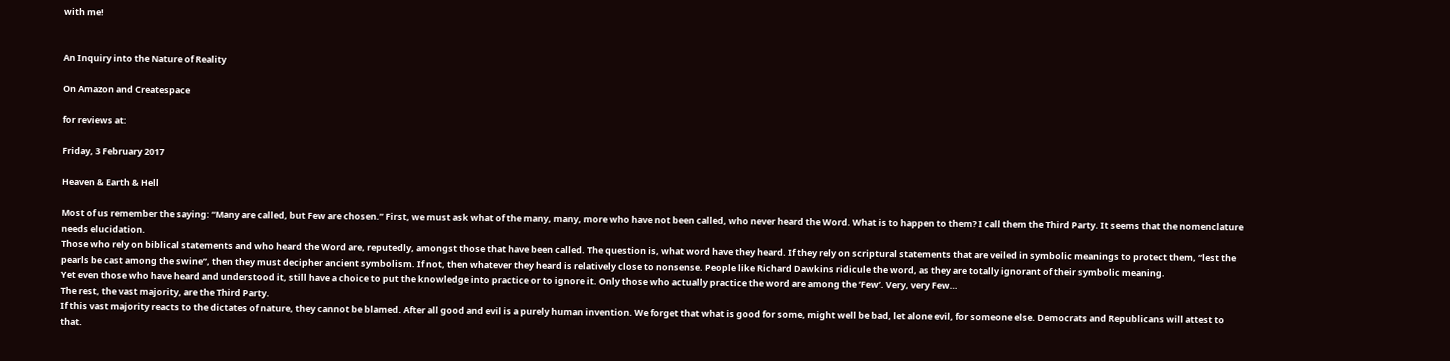with me!


An Inquiry into the Nature of Reality

On Amazon and Createspace

for reviews at:

Friday, 3 February 2017

Heaven & Earth & Hell

Most of us remember the saying: “Many are called, but Few are chosen.” First, we must ask what of the many, many, more who have not been called, who never heard the Word. What is to happen to them? I call them the Third Party. It seems that the nomenclature needs elucidation.
Those who rely on biblical statements and who heard the Word are, reputedly, amongst those that have been called. The question is, what word have they heard. If they rely on scriptural statements that are veiled in symbolic meanings to protect them, “lest the pearls be cast among the swine”, then they must decipher ancient symbolism. If not, then whatever they heard is relatively close to nonsense. People like Richard Dawkins ridicule the word, as they are totally ignorant of their symbolic meaning.
Yet even those who have heard and understood it, still have a choice to put the knowledge into practice or to ignore it. Only those who actually practice the word are among the ‘Few’. Very, very Few…
The rest, the vast majority, are the Third Party.
If this vast majority reacts to the dictates of nature, they cannot be blamed. After all good and evil is a purely human invention. We forget that what is good for some, might well be bad, let alone evil, for someone else. Democrats and Republicans will attest to that.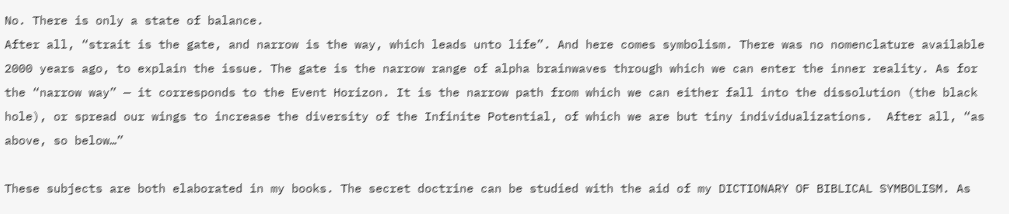No. There is only a state of balance.
After all, “strait is the gate, and narrow is the way, which leads unto life”. And here comes symbolism. There was no nomenclature available 2000 years ago, to explain the issue. The gate is the narrow range of alpha brainwaves through which we can enter the inner reality. As for the “narrow way” — it corresponds to the Event Horizon. It is the narrow path from which we can either fall into the dissolution (the black hole), or spread our wings to increase the diversity of the Infinite Potential, of which we are but tiny individualizations.  After all, “as above, so below…”

These subjects are both elaborated in my books. The secret doctrine can be studied with the aid of my DICTIONARY OF BIBLICAL SYMBOLISM. As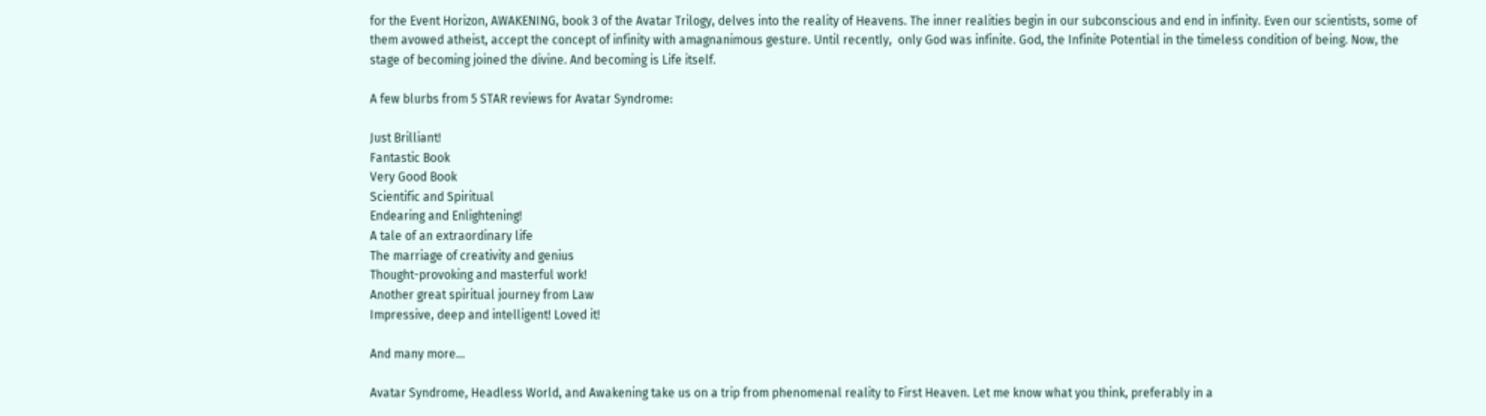for the Event Horizon, AWAKENING, book 3 of the Avatar Trilogy, delves into the reality of Heavens. The inner realities begin in our subconscious and end in infinity. Even our scientists, some of them avowed atheist, accept the concept of infinity with amagnanimous gesture. Until recently,  only God was infinite. God, the Infinite Potential in the timeless condition of being. Now, the stage of becoming joined the divine. And becoming is Life itself.

A few blurbs from 5 STAR reviews for Avatar Syndrome:

Just Brilliant!
Fantastic Book
Very Good Book
Scientific and Spiritual
Endearing and Enlightening!
A tale of an extraordinary life
The marriage of creativity and genius
Thought-provoking and masterful work!
Another great spiritual journey from Law
Impressive, deep and intelligent! Loved it!

And many more…

Avatar Syndrome, Headless World, and Awakening take us on a trip from phenomenal reality to First Heaven. Let me know what you think, preferably in a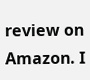review on Amazon. I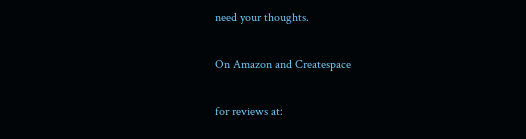need your thoughts.

On Amazon and Createspace

for reviews at: